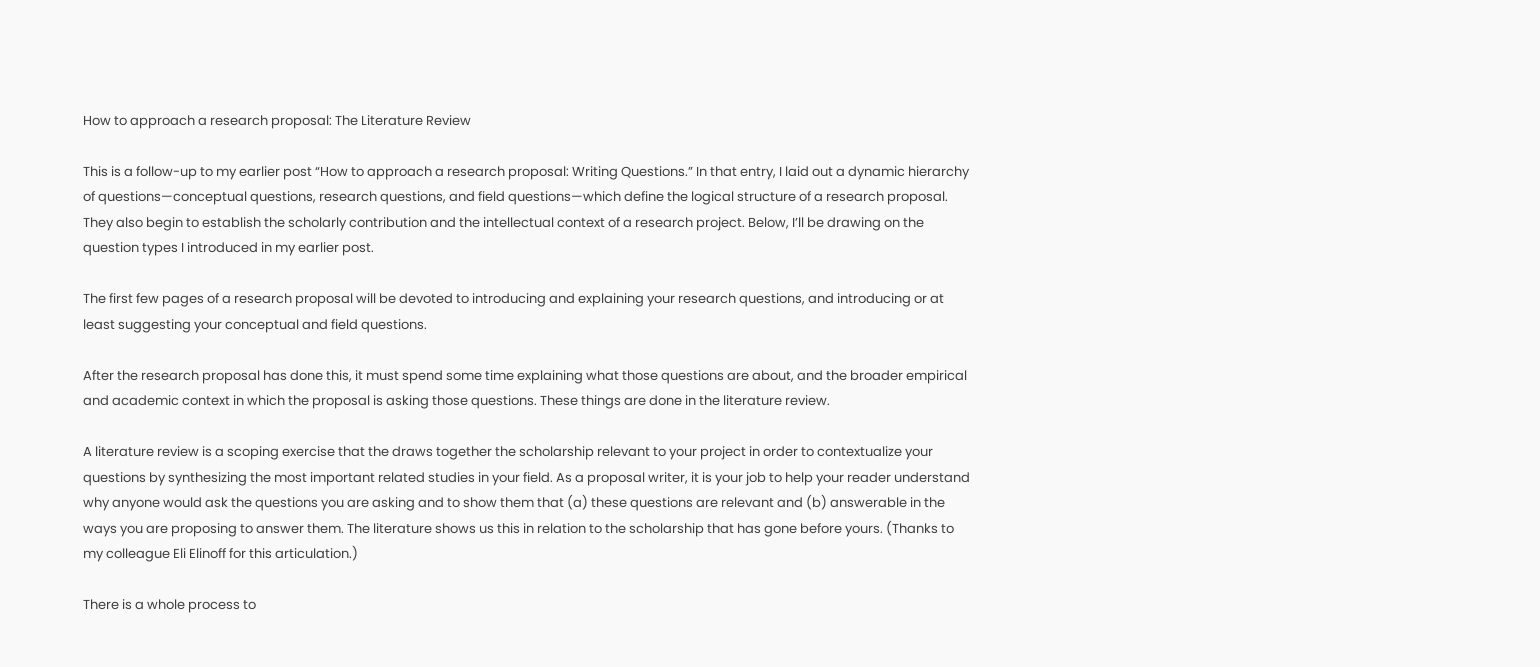How to approach a research proposal: The Literature Review

This is a follow-up to my earlier post “How to approach a research proposal: Writing Questions.” In that entry, I laid out a dynamic hierarchy of questions—conceptual questions, research questions, and field questions—which define the logical structure of a research proposal. They also begin to establish the scholarly contribution and the intellectual context of a research project. Below, I’ll be drawing on the question types I introduced in my earlier post.

The first few pages of a research proposal will be devoted to introducing and explaining your research questions, and introducing or at least suggesting your conceptual and field questions.

After the research proposal has done this, it must spend some time explaining what those questions are about, and the broader empirical and academic context in which the proposal is asking those questions. These things are done in the literature review.

A literature review is a scoping exercise that the draws together the scholarship relevant to your project in order to contextualize your questions by synthesizing the most important related studies in your field. As a proposal writer, it is your job to help your reader understand why anyone would ask the questions you are asking and to show them that (a) these questions are relevant and (b) answerable in the ways you are proposing to answer them. The literature shows us this in relation to the scholarship that has gone before yours. (Thanks to my colleague Eli Elinoff for this articulation.)

There is a whole process to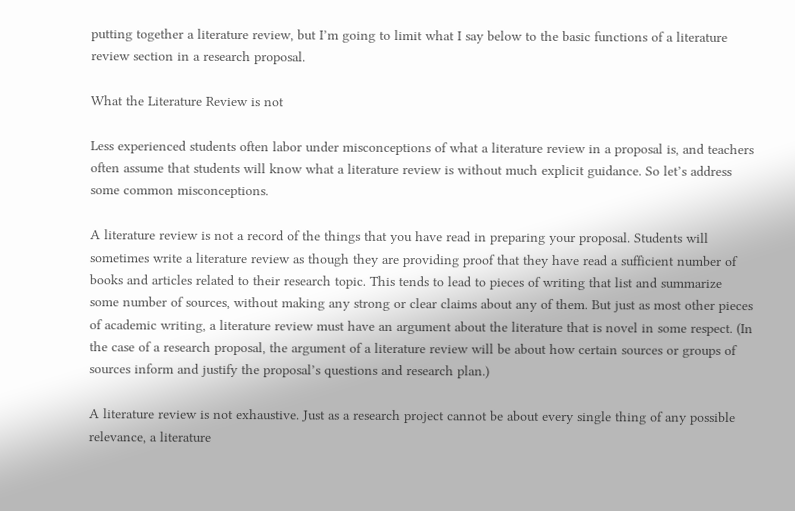putting together a literature review, but I’m going to limit what I say below to the basic functions of a literature review section in a research proposal.

What the Literature Review is not

Less experienced students often labor under misconceptions of what a literature review in a proposal is, and teachers often assume that students will know what a literature review is without much explicit guidance. So let’s address some common misconceptions.

A literature review is not a record of the things that you have read in preparing your proposal. Students will sometimes write a literature review as though they are providing proof that they have read a sufficient number of books and articles related to their research topic. This tends to lead to pieces of writing that list and summarize some number of sources, without making any strong or clear claims about any of them. But just as most other pieces of academic writing, a literature review must have an argument about the literature that is novel in some respect. (In the case of a research proposal, the argument of a literature review will be about how certain sources or groups of sources inform and justify the proposal’s questions and research plan.)

A literature review is not exhaustive. Just as a research project cannot be about every single thing of any possible relevance, a literature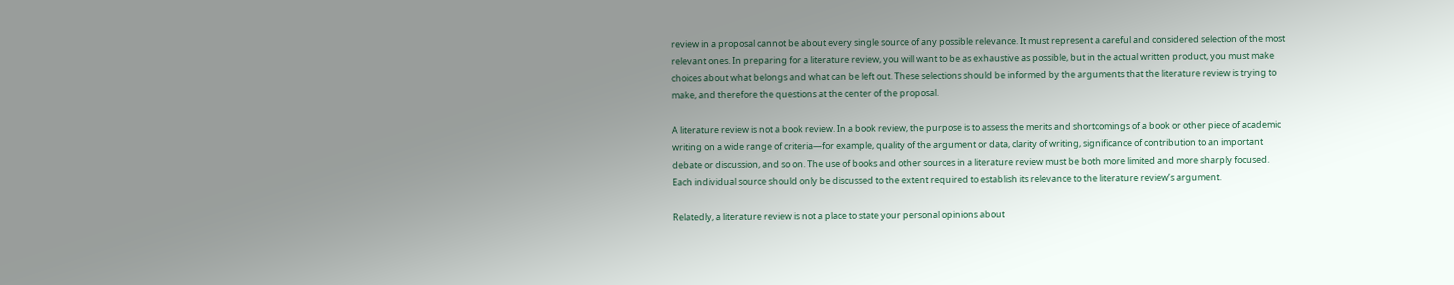review in a proposal cannot be about every single source of any possible relevance. It must represent a careful and considered selection of the most relevant ones. In preparing for a literature review, you will want to be as exhaustive as possible, but in the actual written product, you must make choices about what belongs and what can be left out. These selections should be informed by the arguments that the literature review is trying to make, and therefore the questions at the center of the proposal.

A literature review is not a book review. In a book review, the purpose is to assess the merits and shortcomings of a book or other piece of academic writing on a wide range of criteria—for example, quality of the argument or data, clarity of writing, significance of contribution to an important debate or discussion, and so on. The use of books and other sources in a literature review must be both more limited and more sharply focused. Each individual source should only be discussed to the extent required to establish its relevance to the literature review’s argument.

Relatedly, a literature review is not a place to state your personal opinions about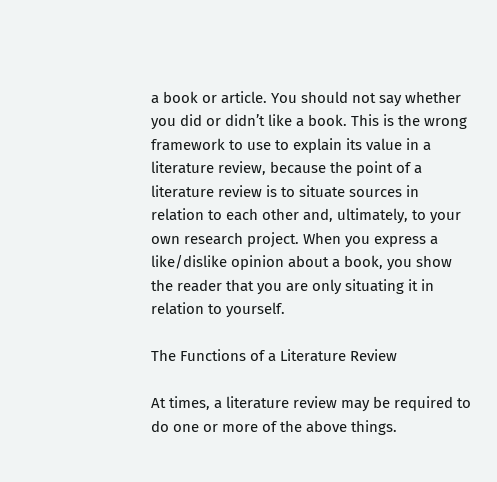a book or article. You should not say whether you did or didn’t like a book. This is the wrong framework to use to explain its value in a literature review, because the point of a literature review is to situate sources in relation to each other and, ultimately, to your own research project. When you express a like/dislike opinion about a book, you show the reader that you are only situating it in relation to yourself.

The Functions of a Literature Review

At times, a literature review may be required to do one or more of the above things.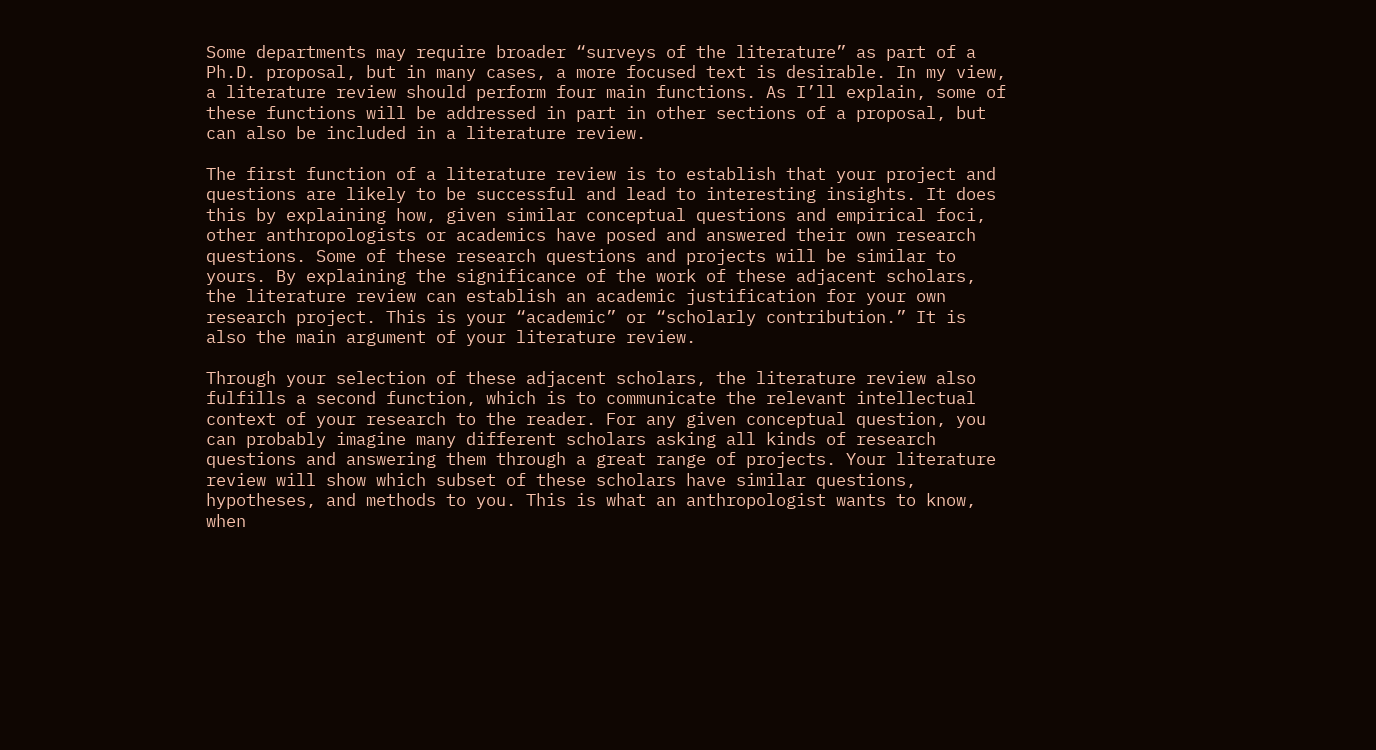Some departments may require broader “surveys of the literature” as part of a Ph.D. proposal, but in many cases, a more focused text is desirable. In my view, a literature review should perform four main functions. As I’ll explain, some of these functions will be addressed in part in other sections of a proposal, but can also be included in a literature review.

The first function of a literature review is to establish that your project and questions are likely to be successful and lead to interesting insights. It does this by explaining how, given similar conceptual questions and empirical foci, other anthropologists or academics have posed and answered their own research questions. Some of these research questions and projects will be similar to yours. By explaining the significance of the work of these adjacent scholars, the literature review can establish an academic justification for your own research project. This is your “academic” or “scholarly contribution.” It is also the main argument of your literature review.

Through your selection of these adjacent scholars, the literature review also fulfills a second function, which is to communicate the relevant intellectual context of your research to the reader. For any given conceptual question, you can probably imagine many different scholars asking all kinds of research questions and answering them through a great range of projects. Your literature review will show which subset of these scholars have similar questions, hypotheses, and methods to you. This is what an anthropologist wants to know, when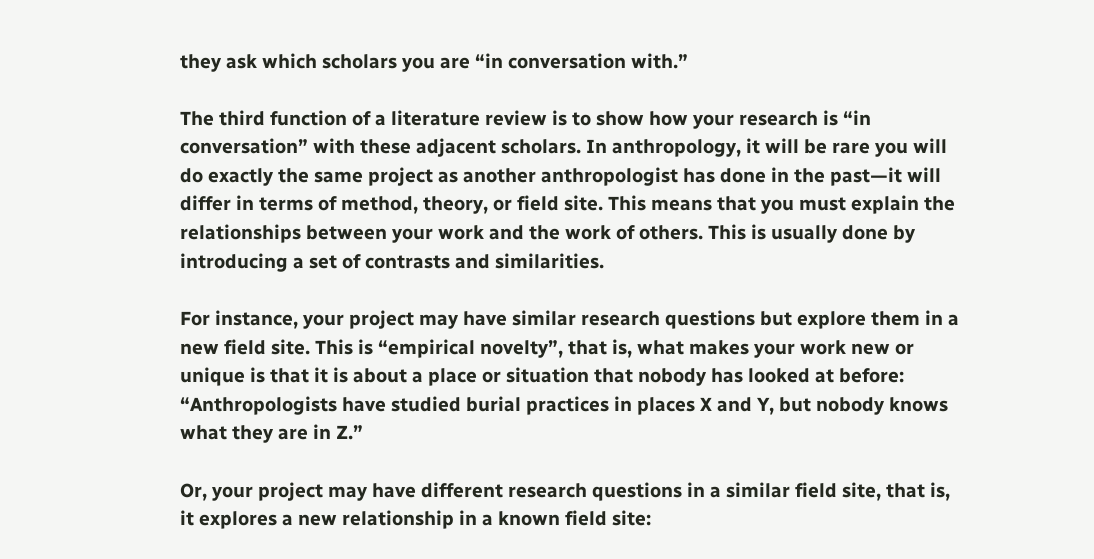they ask which scholars you are “in conversation with.”

The third function of a literature review is to show how your research is “in conversation” with these adjacent scholars. In anthropology, it will be rare you will do exactly the same project as another anthropologist has done in the past—it will differ in terms of method, theory, or field site. This means that you must explain the relationships between your work and the work of others. This is usually done by introducing a set of contrasts and similarities.

For instance, your project may have similar research questions but explore them in a new field site. This is “empirical novelty”, that is, what makes your work new or unique is that it is about a place or situation that nobody has looked at before: “Anthropologists have studied burial practices in places X and Y, but nobody knows what they are in Z.”

Or, your project may have different research questions in a similar field site, that is, it explores a new relationship in a known field site: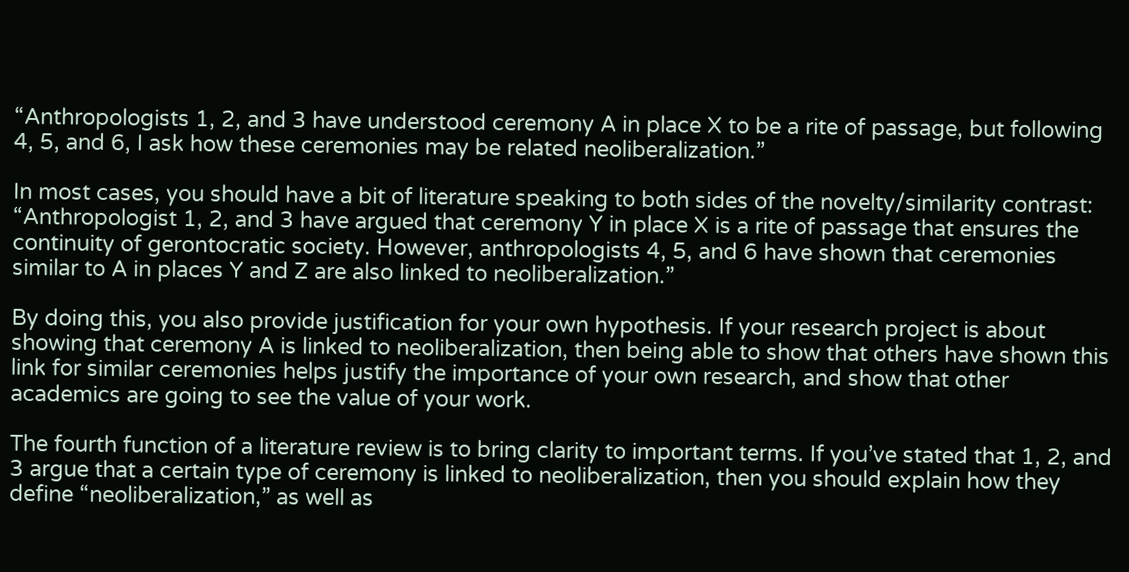“Anthropologists 1, 2, and 3 have understood ceremony A in place X to be a rite of passage, but following 4, 5, and 6, I ask how these ceremonies may be related neoliberalization.”

In most cases, you should have a bit of literature speaking to both sides of the novelty/similarity contrast: “Anthropologist 1, 2, and 3 have argued that ceremony Y in place X is a rite of passage that ensures the continuity of gerontocratic society. However, anthropologists 4, 5, and 6 have shown that ceremonies similar to A in places Y and Z are also linked to neoliberalization.”

By doing this, you also provide justification for your own hypothesis. If your research project is about showing that ceremony A is linked to neoliberalization, then being able to show that others have shown this link for similar ceremonies helps justify the importance of your own research, and show that other academics are going to see the value of your work.

The fourth function of a literature review is to bring clarity to important terms. If you’ve stated that 1, 2, and 3 argue that a certain type of ceremony is linked to neoliberalization, then you should explain how they define “neoliberalization,” as well as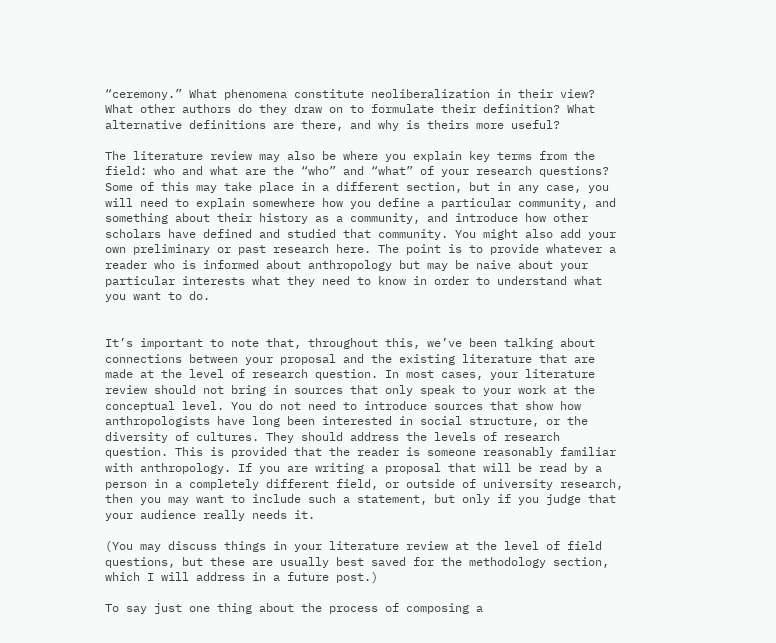“ceremony.” What phenomena constitute neoliberalization in their view? What other authors do they draw on to formulate their definition? What alternative definitions are there, and why is theirs more useful?

The literature review may also be where you explain key terms from the field: who and what are the “who” and “what” of your research questions? Some of this may take place in a different section, but in any case, you will need to explain somewhere how you define a particular community, and something about their history as a community, and introduce how other scholars have defined and studied that community. You might also add your own preliminary or past research here. The point is to provide whatever a reader who is informed about anthropology but may be naive about your particular interests what they need to know in order to understand what you want to do.


It’s important to note that, throughout this, we’ve been talking about connections between your proposal and the existing literature that are made at the level of research question. In most cases, your literature review should not bring in sources that only speak to your work at the conceptual level. You do not need to introduce sources that show how anthropologists have long been interested in social structure, or the diversity of cultures. They should address the levels of research question. This is provided that the reader is someone reasonably familiar with anthropology. If you are writing a proposal that will be read by a person in a completely different field, or outside of university research, then you may want to include such a statement, but only if you judge that your audience really needs it.

(You may discuss things in your literature review at the level of field questions, but these are usually best saved for the methodology section, which I will address in a future post.)

To say just one thing about the process of composing a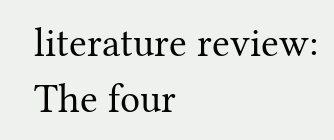literature review: The four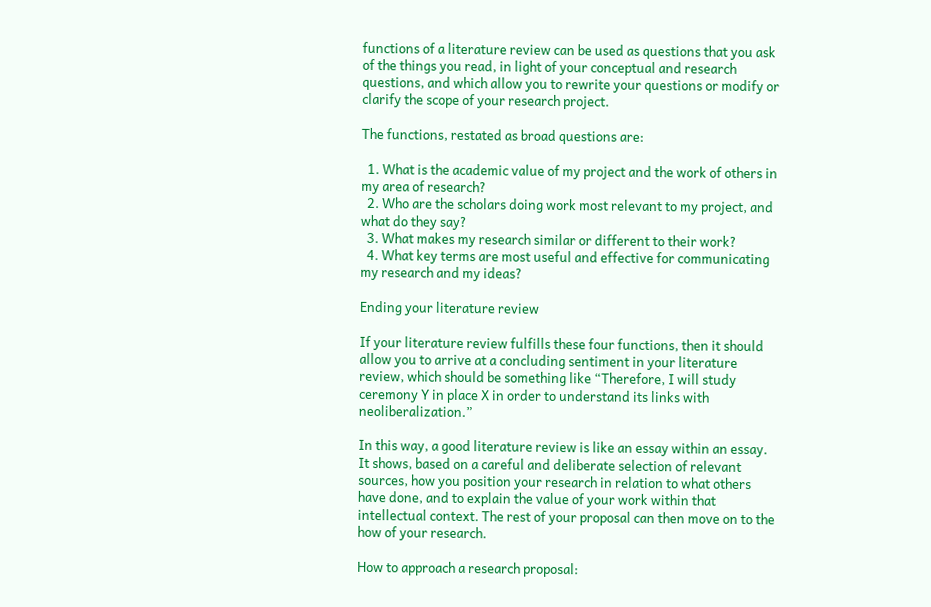functions of a literature review can be used as questions that you ask of the things you read, in light of your conceptual and research questions, and which allow you to rewrite your questions or modify or clarify the scope of your research project.

The functions, restated as broad questions are:

  1. What is the academic value of my project and the work of others in my area of research?
  2. Who are the scholars doing work most relevant to my project, and what do they say?
  3. What makes my research similar or different to their work?
  4. What key terms are most useful and effective for communicating my research and my ideas?

Ending your literature review

If your literature review fulfills these four functions, then it should allow you to arrive at a concluding sentiment in your literature review, which should be something like “Therefore, I will study ceremony Y in place X in order to understand its links with neoliberalization.”

In this way, a good literature review is like an essay within an essay. It shows, based on a careful and deliberate selection of relevant sources, how you position your research in relation to what others have done, and to explain the value of your work within that intellectual context. The rest of your proposal can then move on to the how of your research.

How to approach a research proposal: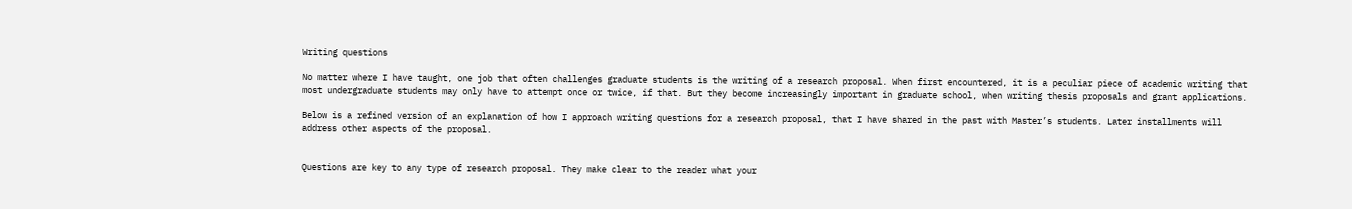Writing questions

No matter where I have taught, one job that often challenges graduate students is the writing of a research proposal. When first encountered, it is a peculiar piece of academic writing that most undergraduate students may only have to attempt once or twice, if that. But they become increasingly important in graduate school, when writing thesis proposals and grant applications.

Below is a refined version of an explanation of how I approach writing questions for a research proposal, that I have shared in the past with Master’s students. Later installments will address other aspects of the proposal.


Questions are key to any type of research proposal. They make clear to the reader what your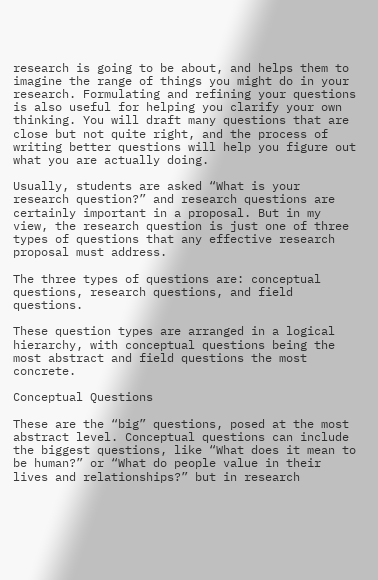research is going to be about, and helps them to imagine the range of things you might do in your research. Formulating and refining your questions is also useful for helping you clarify your own thinking. You will draft many questions that are close but not quite right, and the process of writing better questions will help you figure out what you are actually doing.

Usually, students are asked “What is your research question?” and research questions are certainly important in a proposal. But in my view, the research question is just one of three types of questions that any effective research proposal must address.

The three types of questions are: conceptual questions, research questions, and field questions.

These question types are arranged in a logical hierarchy, with conceptual questions being the most abstract and field questions the most concrete.

Conceptual Questions

These are the “big” questions, posed at the most abstract level. Conceptual questions can include the biggest questions, like “What does it mean to be human?” or “What do people value in their lives and relationships?” but in research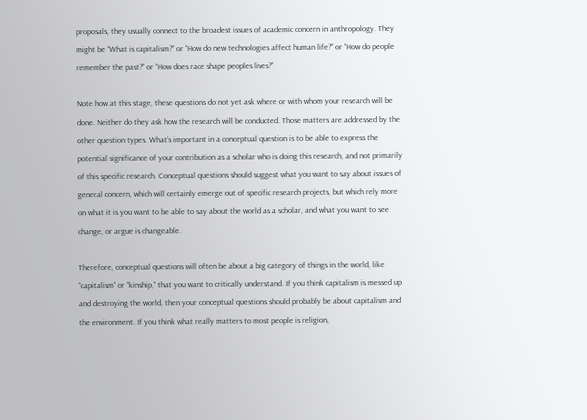proposals, they usually connect to the broadest issues of academic concern in anthropology. They might be “What is capitalism?” or “How do new technologies affect human life?” or “How do people remember the past?” or “How does race shape peoples lives?”

Note how at this stage, these questions do not yet ask where or with whom your research will be done. Neither do they ask how the research will be conducted. Those matters are addressed by the other question types. What’s important in a conceptual question is to be able to express the potential significance of your contribution as a scholar who is doing this research, and not primarily of this specific research. Conceptual questions should suggest what you want to say about issues of general concern, which will certainly emerge out of specific research projects, but which rely more on what it is you want to be able to say about the world as a scholar, and what you want to see change, or argue is changeable.

Therefore, conceptual questions will often be about a big category of things in the world, like “capitalism” or “kinship,” that you want to critically understand. If you think capitalism is messed up and destroying the world, then your conceptual questions should probably be about capitalism and the environment. If you think what really matters to most people is religion,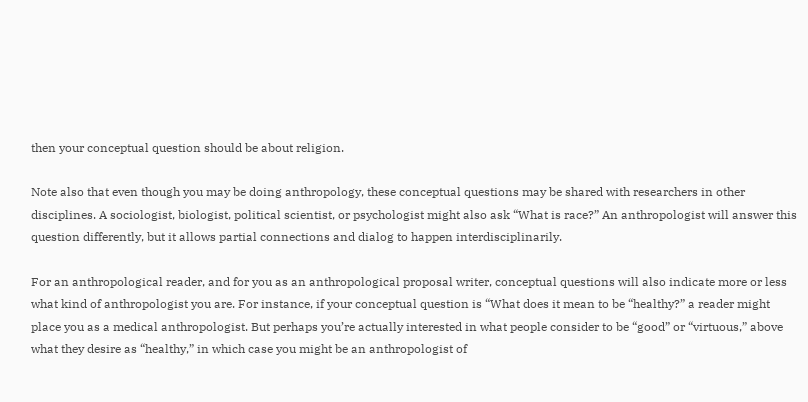then your conceptual question should be about religion.

Note also that even though you may be doing anthropology, these conceptual questions may be shared with researchers in other disciplines. A sociologist, biologist, political scientist, or psychologist might also ask “What is race?” An anthropologist will answer this question differently, but it allows partial connections and dialog to happen interdisciplinarily.

For an anthropological reader, and for you as an anthropological proposal writer, conceptual questions will also indicate more or less what kind of anthropologist you are. For instance, if your conceptual question is “What does it mean to be “healthy?” a reader might place you as a medical anthropologist. But perhaps you’re actually interested in what people consider to be “good” or “virtuous,” above what they desire as “healthy,” in which case you might be an anthropologist of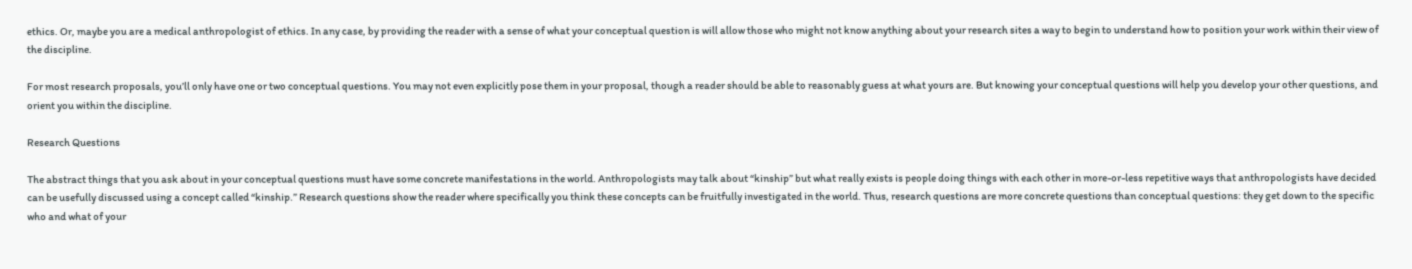ethics. Or, maybe you are a medical anthropologist of ethics. In any case, by providing the reader with a sense of what your conceptual question is will allow those who might not know anything about your research sites a way to begin to understand how to position your work within their view of the discipline.

For most research proposals, you’ll only have one or two conceptual questions. You may not even explicitly pose them in your proposal, though a reader should be able to reasonably guess at what yours are. But knowing your conceptual questions will help you develop your other questions, and orient you within the discipline.

Research Questions

The abstract things that you ask about in your conceptual questions must have some concrete manifestations in the world. Anthropologists may talk about “kinship” but what really exists is people doing things with each other in more-or-less repetitive ways that anthropologists have decided can be usefully discussed using a concept called “kinship.” Research questions show the reader where specifically you think these concepts can be fruitfully investigated in the world. Thus, research questions are more concrete questions than conceptual questions: they get down to the specific who and what of your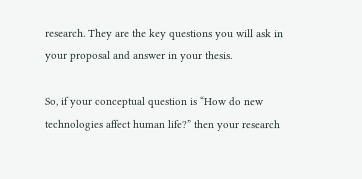research. They are the key questions you will ask in your proposal and answer in your thesis.

So, if your conceptual question is “How do new technologies affect human life?” then your research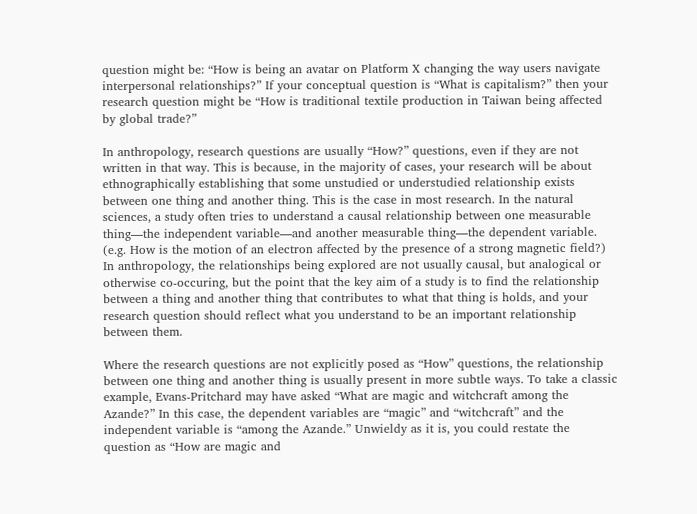question might be: “How is being an avatar on Platform X changing the way users navigate interpersonal relationships?” If your conceptual question is “What is capitalism?” then your research question might be “How is traditional textile production in Taiwan being affected by global trade?”

In anthropology, research questions are usually “How?” questions, even if they are not written in that way. This is because, in the majority of cases, your research will be about ethnographically establishing that some unstudied or understudied relationship exists between one thing and another thing. This is the case in most research. In the natural sciences, a study often tries to understand a causal relationship between one measurable thing—the independent variable—and another measurable thing—the dependent variable. (e.g. How is the motion of an electron affected by the presence of a strong magnetic field?) In anthropology, the relationships being explored are not usually causal, but analogical or otherwise co-occuring, but the point that the key aim of a study is to find the relationship between a thing and another thing that contributes to what that thing is holds, and your research question should reflect what you understand to be an important relationship between them.

Where the research questions are not explicitly posed as “How” questions, the relationship between one thing and another thing is usually present in more subtle ways. To take a classic example, Evans-Pritchard may have asked “What are magic and witchcraft among the Azande?” In this case, the dependent variables are “magic” and “witchcraft” and the independent variable is “among the Azande.” Unwieldy as it is, you could restate the question as “How are magic and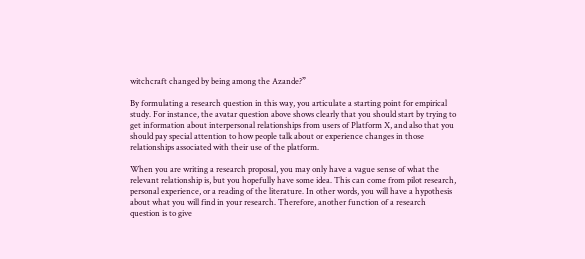witchcraft changed by being among the Azande?”

By formulating a research question in this way, you articulate a starting point for empirical study. For instance, the avatar question above shows clearly that you should start by trying to get information about interpersonal relationships from users of Platform X, and also that you should pay special attention to how people talk about or experience changes in those relationships associated with their use of the platform.

When you are writing a research proposal, you may only have a vague sense of what the relevant relationship is, but you hopefully have some idea. This can come from pilot research, personal experience, or a reading of the literature. In other words, you will have a hypothesis about what you will find in your research. Therefore, another function of a research question is to give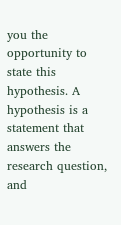you the opportunity to state this hypothesis. A hypothesis is a statement that answers the research question, and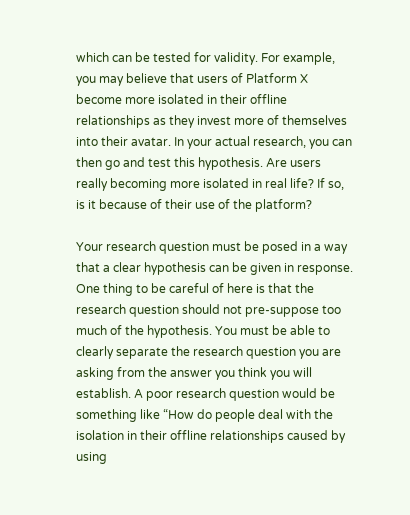which can be tested for validity. For example, you may believe that users of Platform X become more isolated in their offline relationships as they invest more of themselves into their avatar. In your actual research, you can then go and test this hypothesis. Are users really becoming more isolated in real life? If so, is it because of their use of the platform?

Your research question must be posed in a way that a clear hypothesis can be given in response. One thing to be careful of here is that the research question should not pre-suppose too much of the hypothesis. You must be able to clearly separate the research question you are asking from the answer you think you will establish. A poor research question would be something like “How do people deal with the isolation in their offline relationships caused by using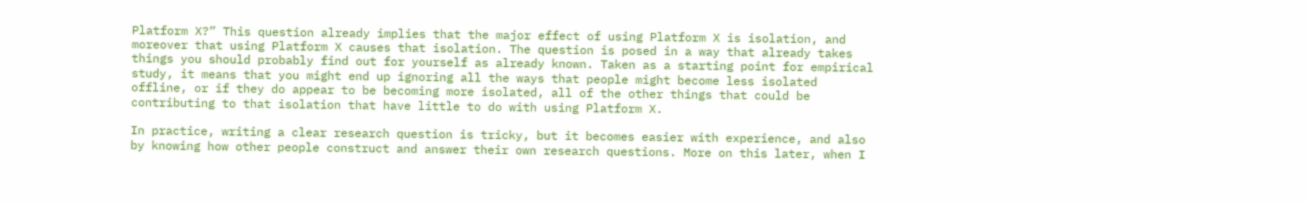Platform X?” This question already implies that the major effect of using Platform X is isolation, and moreover that using Platform X causes that isolation. The question is posed in a way that already takes things you should probably find out for yourself as already known. Taken as a starting point for empirical study, it means that you might end up ignoring all the ways that people might become less isolated offline, or if they do appear to be becoming more isolated, all of the other things that could be contributing to that isolation that have little to do with using Platform X.

In practice, writing a clear research question is tricky, but it becomes easier with experience, and also by knowing how other people construct and answer their own research questions. More on this later, when I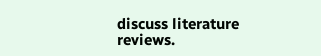discuss literature reviews.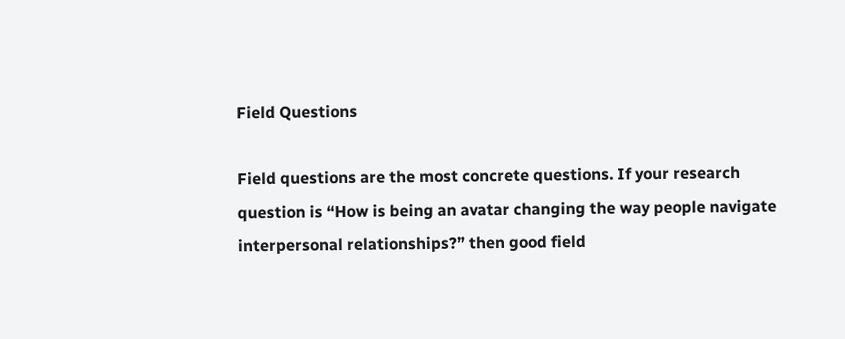Field Questions

Field questions are the most concrete questions. If your research question is “How is being an avatar changing the way people navigate interpersonal relationships?” then good field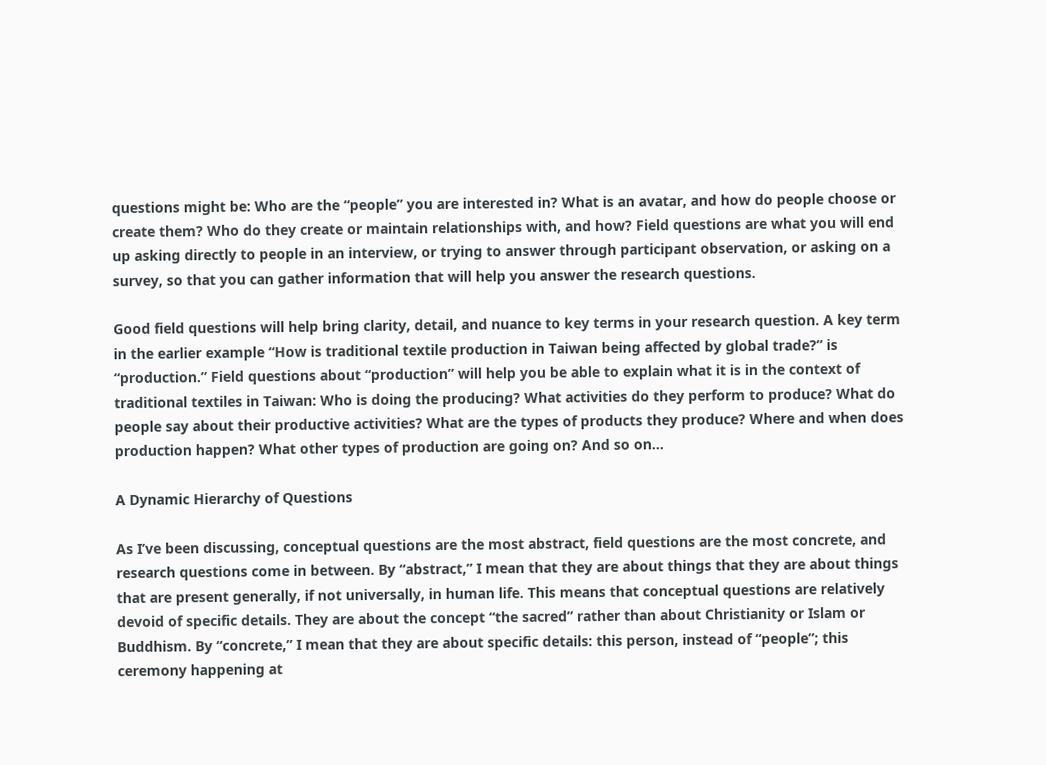questions might be: Who are the “people” you are interested in? What is an avatar, and how do people choose or create them? Who do they create or maintain relationships with, and how? Field questions are what you will end up asking directly to people in an interview, or trying to answer through participant observation, or asking on a survey, so that you can gather information that will help you answer the research questions.

Good field questions will help bring clarity, detail, and nuance to key terms in your research question. A key term in the earlier example “How is traditional textile production in Taiwan being affected by global trade?” is “production.” Field questions about “production” will help you be able to explain what it is in the context of traditional textiles in Taiwan: Who is doing the producing? What activities do they perform to produce? What do people say about their productive activities? What are the types of products they produce? Where and when does production happen? What other types of production are going on? And so on…

A Dynamic Hierarchy of Questions

As I’ve been discussing, conceptual questions are the most abstract, field questions are the most concrete, and research questions come in between. By “abstract,” I mean that they are about things that they are about things that are present generally, if not universally, in human life. This means that conceptual questions are relatively devoid of specific details. They are about the concept “the sacred” rather than about Christianity or Islam or Buddhism. By “concrete,” I mean that they are about specific details: this person, instead of “people”; this ceremony happening at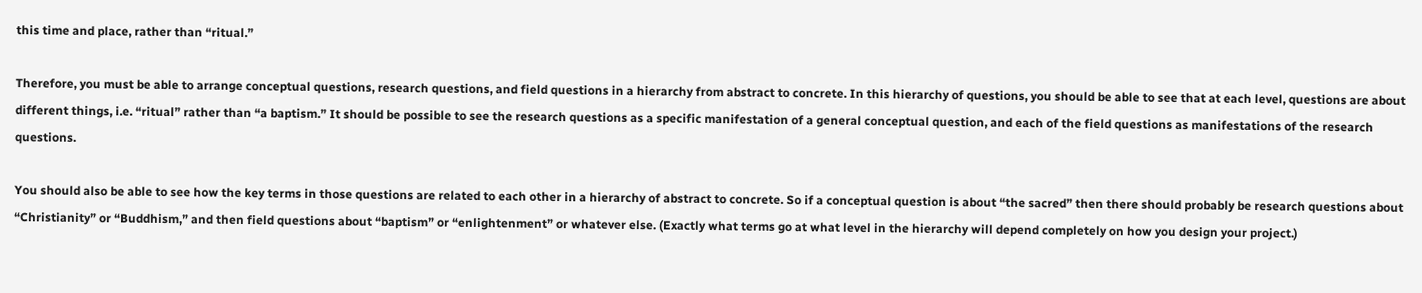this time and place, rather than “ritual.”

Therefore, you must be able to arrange conceptual questions, research questions, and field questions in a hierarchy from abstract to concrete. In this hierarchy of questions, you should be able to see that at each level, questions are about different things, i.e. “ritual” rather than “a baptism.” It should be possible to see the research questions as a specific manifestation of a general conceptual question, and each of the field questions as manifestations of the research questions.

You should also be able to see how the key terms in those questions are related to each other in a hierarchy of abstract to concrete. So if a conceptual question is about “the sacred” then there should probably be research questions about “Christianity” or “Buddhism,” and then field questions about “baptism” or “enlightenment” or whatever else. (Exactly what terms go at what level in the hierarchy will depend completely on how you design your project.)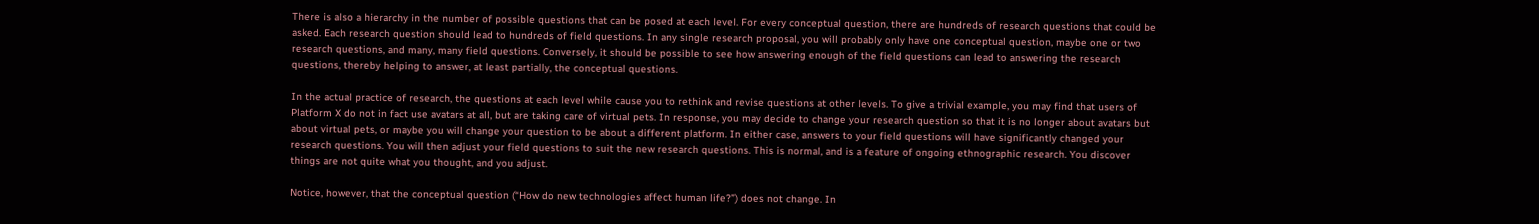There is also a hierarchy in the number of possible questions that can be posed at each level. For every conceptual question, there are hundreds of research questions that could be asked. Each research question should lead to hundreds of field questions. In any single research proposal, you will probably only have one conceptual question, maybe one or two research questions, and many, many field questions. Conversely, it should be possible to see how answering enough of the field questions can lead to answering the research questions, thereby helping to answer, at least partially, the conceptual questions.

In the actual practice of research, the questions at each level while cause you to rethink and revise questions at other levels. To give a trivial example, you may find that users of Platform X do not in fact use avatars at all, but are taking care of virtual pets. In response, you may decide to change your research question so that it is no longer about avatars but about virtual pets, or maybe you will change your question to be about a different platform. In either case, answers to your field questions will have significantly changed your research questions. You will then adjust your field questions to suit the new research questions. This is normal, and is a feature of ongoing ethnographic research. You discover things are not quite what you thought, and you adjust.

Notice, however, that the conceptual question (“How do new technologies affect human life?”) does not change. In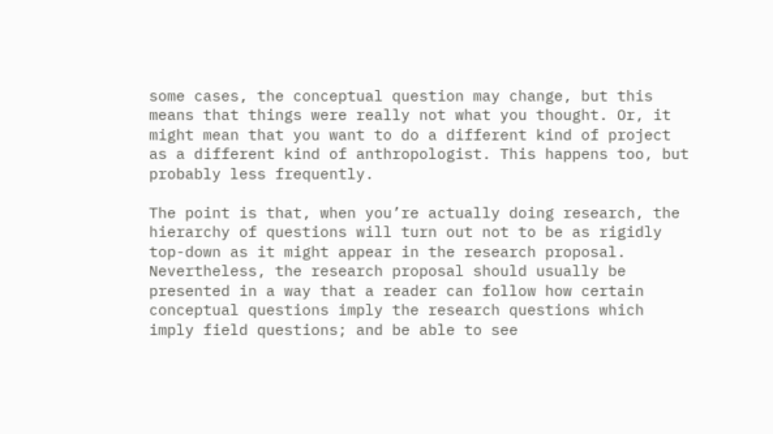some cases, the conceptual question may change, but this means that things were really not what you thought. Or, it might mean that you want to do a different kind of project as a different kind of anthropologist. This happens too, but probably less frequently.

The point is that, when you’re actually doing research, the hierarchy of questions will turn out not to be as rigidly top-down as it might appear in the research proposal. Nevertheless, the research proposal should usually be presented in a way that a reader can follow how certain conceptual questions imply the research questions which imply field questions; and be able to see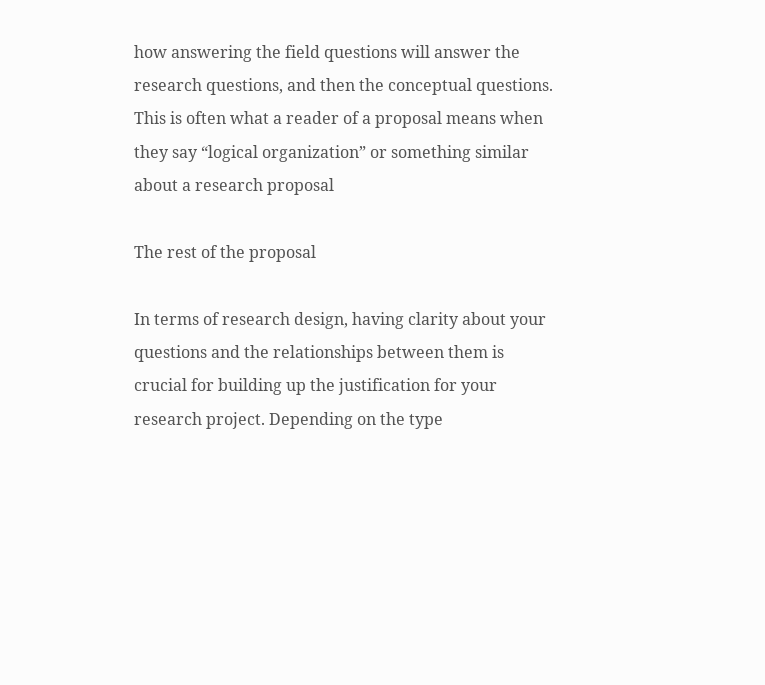how answering the field questions will answer the research questions, and then the conceptual questions. This is often what a reader of a proposal means when they say “logical organization” or something similar about a research proposal

The rest of the proposal

In terms of research design, having clarity about your questions and the relationships between them is crucial for building up the justification for your research project. Depending on the type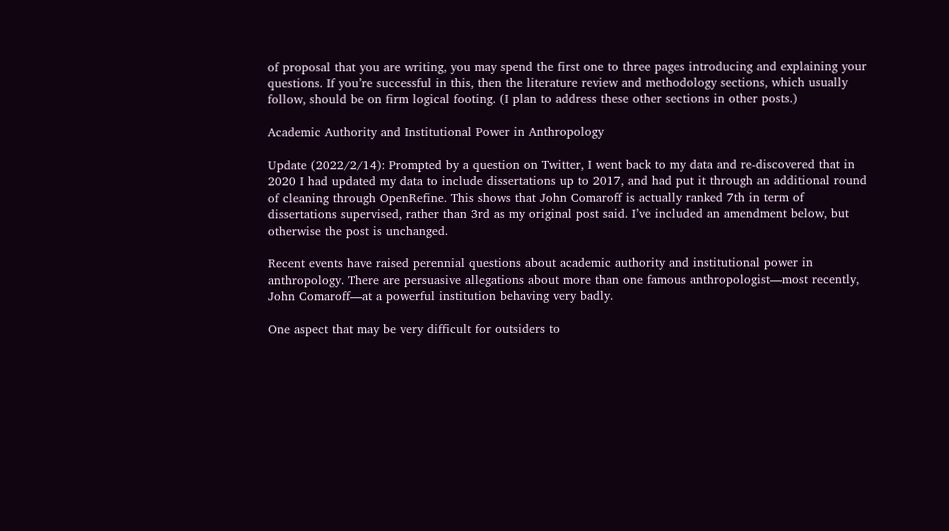of proposal that you are writing, you may spend the first one to three pages introducing and explaining your questions. If you’re successful in this, then the literature review and methodology sections, which usually follow, should be on firm logical footing. (I plan to address these other sections in other posts.)

Academic Authority and Institutional Power in Anthropology

Update (2022/2/14): Prompted by a question on Twitter, I went back to my data and re-discovered that in 2020 I had updated my data to include dissertations up to 2017, and had put it through an additional round of cleaning through OpenRefine. This shows that John Comaroff is actually ranked 7th in term of dissertations supervised, rather than 3rd as my original post said. I’ve included an amendment below, but otherwise the post is unchanged.

Recent events have raised perennial questions about academic authority and institutional power in anthropology. There are persuasive allegations about more than one famous anthropologist—most recently, John Comaroff—at a powerful institution behaving very badly.

One aspect that may be very difficult for outsiders to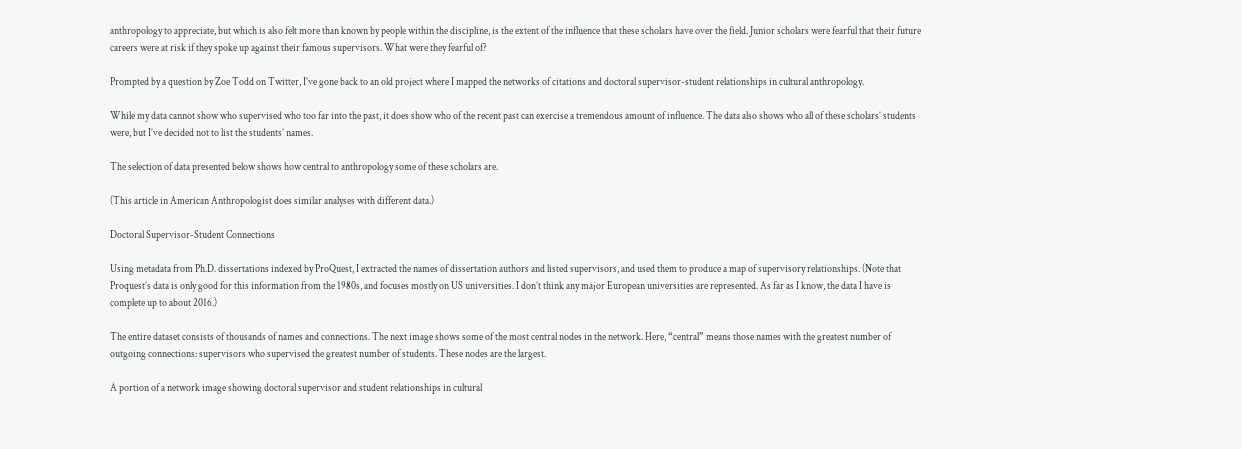anthropology to appreciate, but which is also felt more than known by people within the discipline, is the extent of the influence that these scholars have over the field. Junior scholars were fearful that their future careers were at risk if they spoke up against their famous supervisors. What were they fearful of?

Prompted by a question by Zoe Todd on Twitter, I’ve gone back to an old project where I mapped the networks of citations and doctoral supervisor-student relationships in cultural anthropology.

While my data cannot show who supervised who too far into the past, it does show who of the recent past can exercise a tremendous amount of influence. The data also shows who all of these scholars’ students were, but I’ve decided not to list the students’ names.

The selection of data presented below shows how central to anthropology some of these scholars are.

(This article in American Anthropologist does similar analyses with different data.)

Doctoral Supervisor-Student Connections

Using metadata from Ph.D. dissertations indexed by ProQuest, I extracted the names of dissertation authors and listed supervisors, and used them to produce a map of supervisory relationships. (Note that Proquest’s data is only good for this information from the 1980s, and focuses mostly on US universities. I don’t think any major European universities are represented. As far as I know, the data I have is complete up to about 2016.)

The entire dataset consists of thousands of names and connections. The next image shows some of the most central nodes in the network. Here, “central” means those names with the greatest number of outgoing connections: supervisors who supervised the greatest number of students. These nodes are the largest.

A portion of a network image showing doctoral supervisor and student relationships in cultural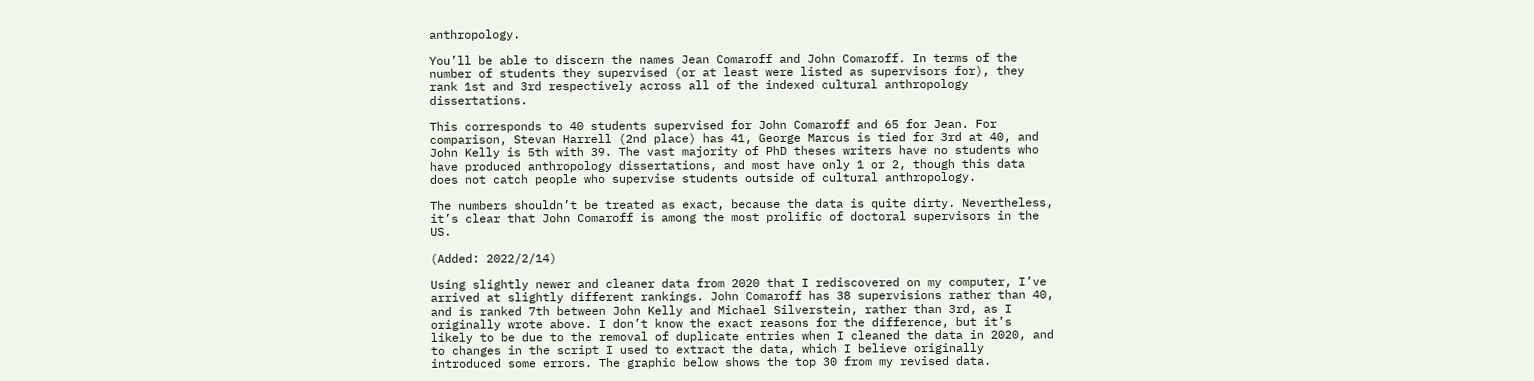anthropology.

You’ll be able to discern the names Jean Comaroff and John Comaroff. In terms of the number of students they supervised (or at least were listed as supervisors for), they rank 1st and 3rd respectively across all of the indexed cultural anthropology dissertations.

This corresponds to 40 students supervised for John Comaroff and 65 for Jean. For comparison, Stevan Harrell (2nd place) has 41, George Marcus is tied for 3rd at 40, and John Kelly is 5th with 39. The vast majority of PhD theses writers have no students who have produced anthropology dissertations, and most have only 1 or 2, though this data does not catch people who supervise students outside of cultural anthropology.

The numbers shouldn’t be treated as exact, because the data is quite dirty. Nevertheless, it’s clear that John Comaroff is among the most prolific of doctoral supervisors in the US.

(Added: 2022/2/14)

Using slightly newer and cleaner data from 2020 that I rediscovered on my computer, I’ve arrived at slightly different rankings. John Comaroff has 38 supervisions rather than 40, and is ranked 7th between John Kelly and Michael Silverstein, rather than 3rd, as I originally wrote above. I don’t know the exact reasons for the difference, but it’s likely to be due to the removal of duplicate entries when I cleaned the data in 2020, and to changes in the script I used to extract the data, which I believe originally introduced some errors. The graphic below shows the top 30 from my revised data.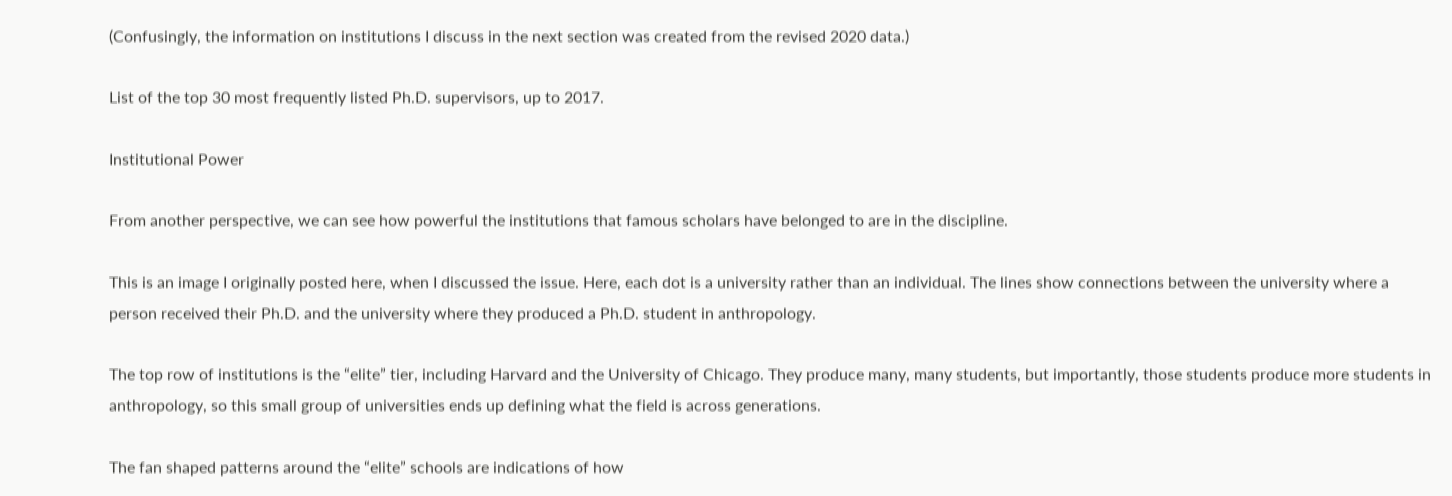(Confusingly, the information on institutions I discuss in the next section was created from the revised 2020 data.)

List of the top 30 most frequently listed Ph.D. supervisors, up to 2017.

Institutional Power

From another perspective, we can see how powerful the institutions that famous scholars have belonged to are in the discipline.

This is an image I originally posted here, when I discussed the issue. Here, each dot is a university rather than an individual. The lines show connections between the university where a person received their Ph.D. and the university where they produced a Ph.D. student in anthropology.

The top row of institutions is the “elite” tier, including Harvard and the University of Chicago. They produce many, many students, but importantly, those students produce more students in anthropology, so this small group of universities ends up defining what the field is across generations.

The fan shaped patterns around the “elite” schools are indications of how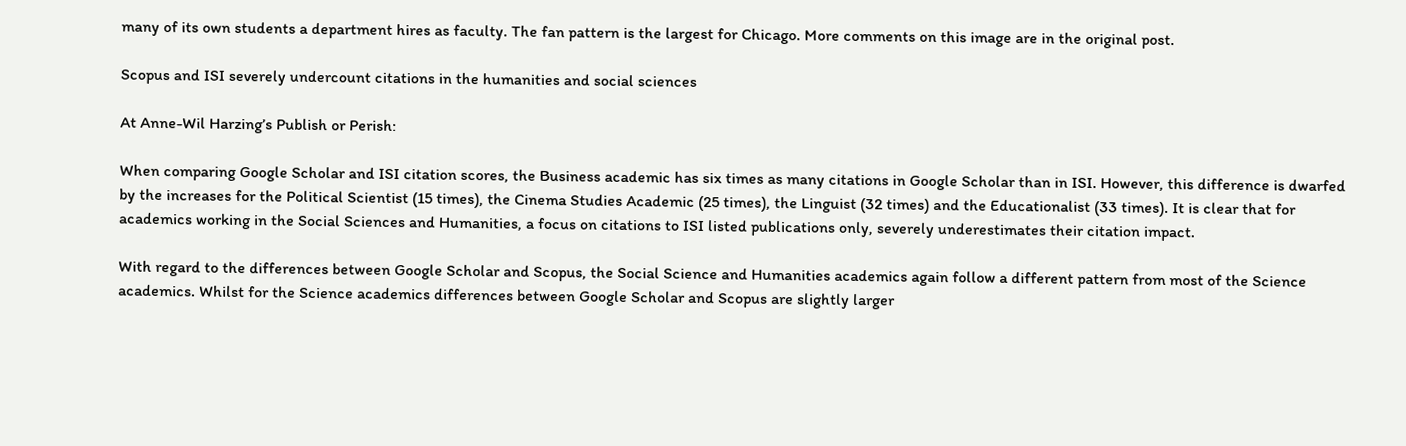many of its own students a department hires as faculty. The fan pattern is the largest for Chicago. More comments on this image are in the original post.

Scopus and ISI severely undercount citations in the humanities and social sciences

At Anne-Wil Harzing’s Publish or Perish:

When comparing Google Scholar and ISI citation scores, the Business academic has six times as many citations in Google Scholar than in ISI. However, this difference is dwarfed by the increases for the Political Scientist (15 times), the Cinema Studies Academic (25 times), the Linguist (32 times) and the Educationalist (33 times). It is clear that for academics working in the Social Sciences and Humanities, a focus on citations to ISI listed publications only, severely underestimates their citation impact.

With regard to the differences between Google Scholar and Scopus, the Social Science and Humanities academics again follow a different pattern from most of the Science academics. Whilst for the Science academics differences between Google Scholar and Scopus are slightly larger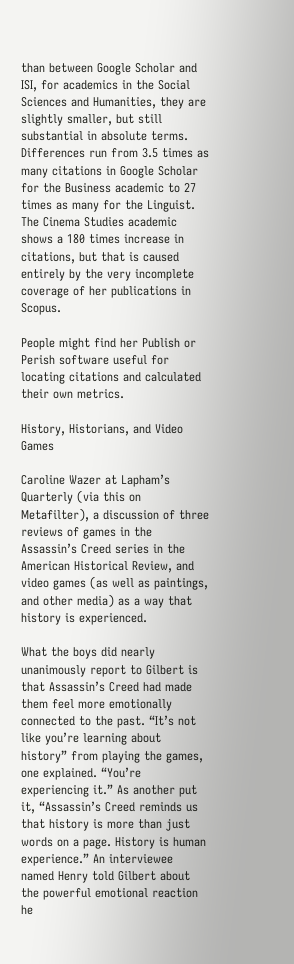than between Google Scholar and ISI, for academics in the Social Sciences and Humanities, they are slightly smaller, but still substantial in absolute terms. Differences run from 3.5 times as many citations in Google Scholar for the Business academic to 27 times as many for the Linguist. The Cinema Studies academic shows a 180 times increase in citations, but that is caused entirely by the very incomplete coverage of her publications in Scopus.

People might find her Publish or Perish software useful for locating citations and calculated their own metrics.

History, Historians, and Video Games

Caroline Wazer at Lapham’s Quarterly (via this on Metafilter), a discussion of three reviews of games in the Assassin’s Creed series in the American Historical Review, and video games (as well as paintings, and other media) as a way that history is experienced.

What the boys did nearly unanimously report to Gilbert is that Assassin’s Creed had made them feel more emotionally connected to the past. “It’s not like you’re learning about history” from playing the games, one explained. “You’re experiencing it.” As another put it, “Assassin’s Creed reminds us that history is more than just words on a page. History is human experience.” An interviewee named Henry told Gilbert about the powerful emotional reaction he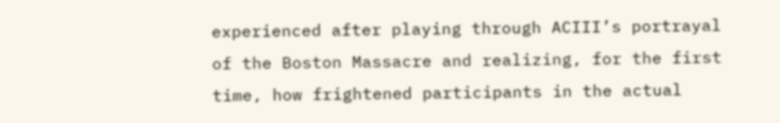experienced after playing through ACIII’s portrayal of the Boston Massacre and realizing, for the first time, how frightened participants in the actual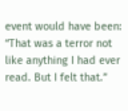event would have been: “That was a terror not like anything I had ever read. But I felt that.”